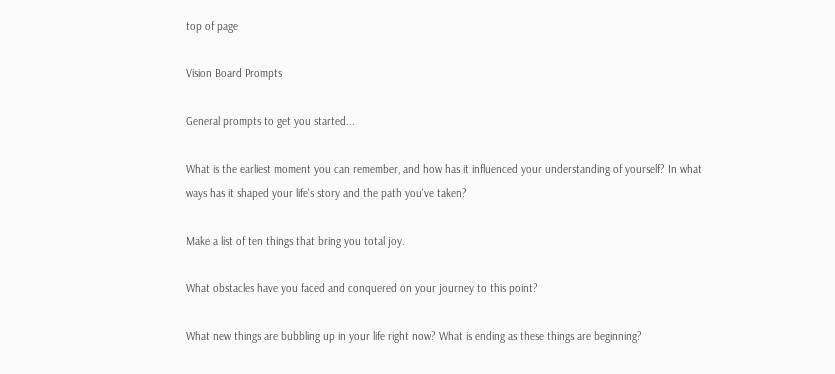top of page

Vision Board Prompts

General prompts to get you started...

What is the earliest moment you can remember, and how has it influenced your understanding of yourself? In what ways has it shaped your life's story and the path you've taken?

Make a list of ten things that bring you total joy.

What obstacles have you faced and conquered on your journey to this point?

What new things are bubbling up in your life right now? What is ending as these things are beginning?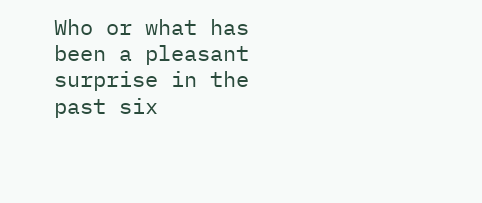Who or what has been a pleasant surprise in the past six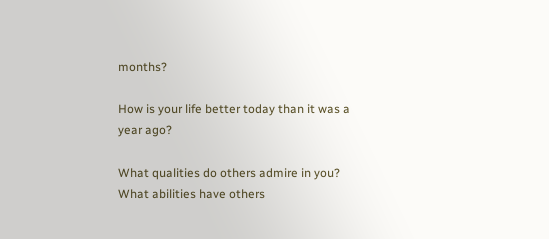months?

How is your life better today than it was a year ago?

What qualities do others admire in you? What abilities have others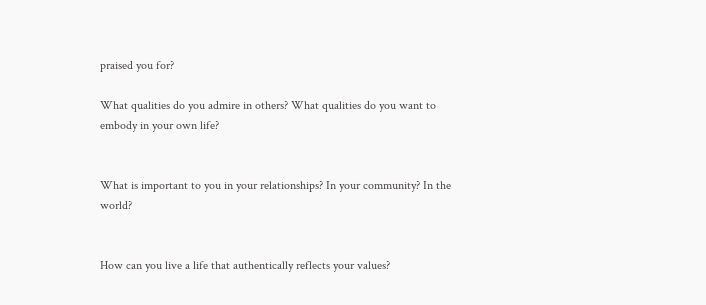praised you for?

What qualities do you admire in others? What qualities do you want to embody in your own life?


What is important to you in your relationships? In your community? In the world?


How can you live a life that authentically reflects your values?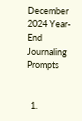December 2024 Year-End Journaling Prompts


  1.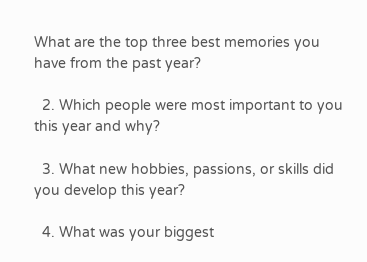What are the top three best memories you have from the past year?

  2. Which people were most important to you this year and why?

  3. What new hobbies, passions, or skills did you develop this year?

  4. What was your biggest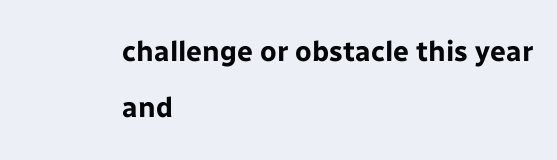challenge or obstacle this year and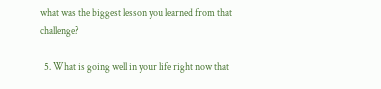what was the biggest lesson you learned from that challenge?

  5. What is going well in your life right now that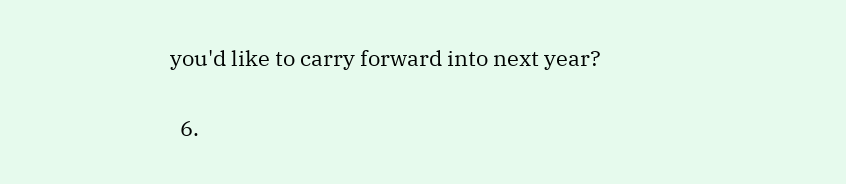you'd like to carry forward into next year?

  6.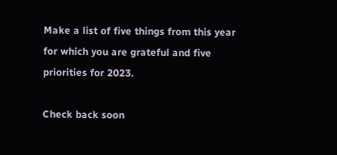Make a list of five things from this year for which you are grateful and five priorities for 2023.

Check back soon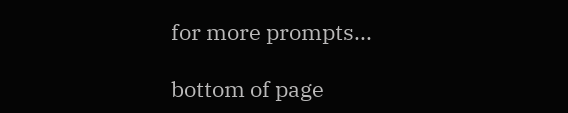for more prompts...

bottom of page